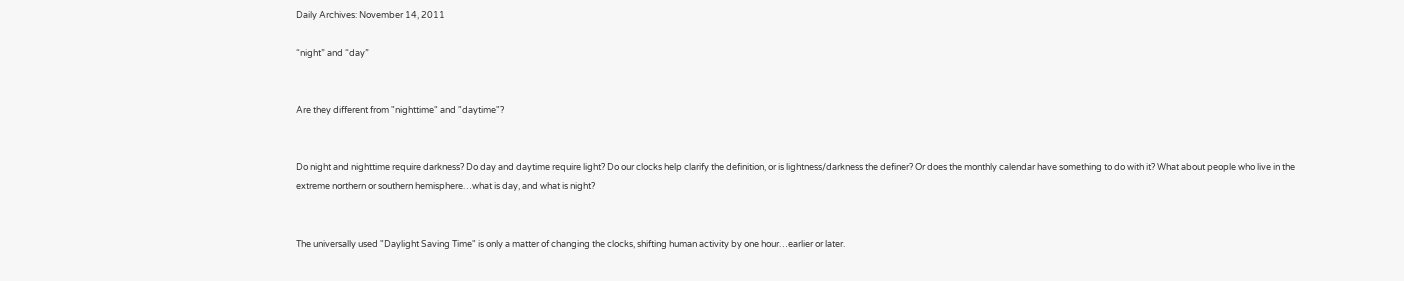Daily Archives: November 14, 2011

“night” and “day”


Are they different from "nighttime" and "daytime"?


Do night and nighttime require darkness? Do day and daytime require light? Do our clocks help clarify the definition, or is lightness/darkness the definer? Or does the monthly calendar have something to do with it? What about people who live in the extreme northern or southern hemisphere…what is day, and what is night?


The universally used "Daylight Saving Time" is only a matter of changing the clocks, shifting human activity by one hour…earlier or later.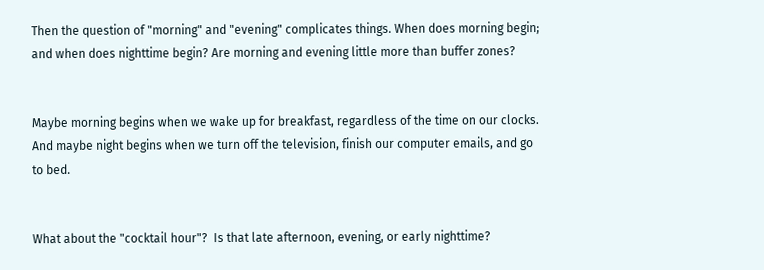Then the question of "morning" and "evening" complicates things. When does morning begin; and when does nighttime begin? Are morning and evening little more than buffer zones?


Maybe morning begins when we wake up for breakfast, regardless of the time on our clocks. And maybe night begins when we turn off the television, finish our computer emails, and go to bed.


What about the "cocktail hour"?  Is that late afternoon, evening, or early nighttime?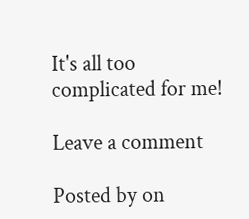It's all too complicated for me!

Leave a comment

Posted by on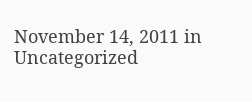November 14, 2011 in Uncategorized